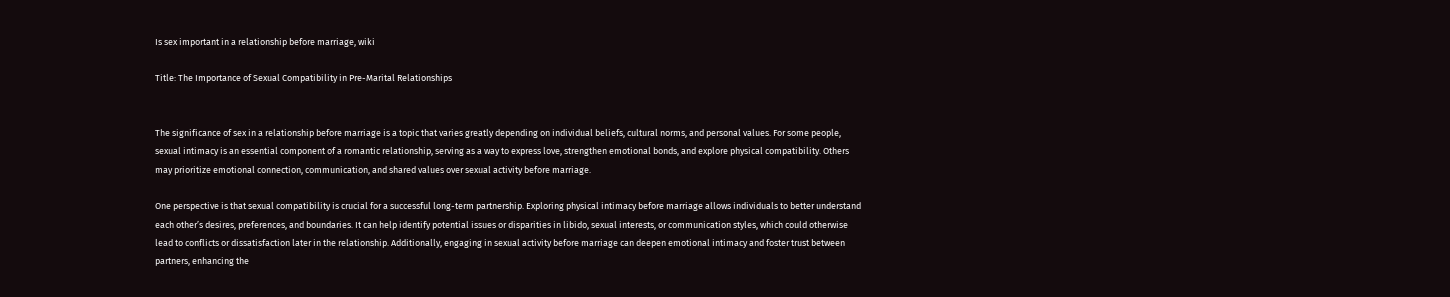Is sex important in a relationship before marriage, wiki

Title: The Importance of Sexual Compatibility in Pre-Marital Relationships


The significance of sex in a relationship before marriage is a topic that varies greatly depending on individual beliefs, cultural norms, and personal values. For some people, sexual intimacy is an essential component of a romantic relationship, serving as a way to express love, strengthen emotional bonds, and explore physical compatibility. Others may prioritize emotional connection, communication, and shared values over sexual activity before marriage.

One perspective is that sexual compatibility is crucial for a successful long-term partnership. Exploring physical intimacy before marriage allows individuals to better understand each other’s desires, preferences, and boundaries. It can help identify potential issues or disparities in libido, sexual interests, or communication styles, which could otherwise lead to conflicts or dissatisfaction later in the relationship. Additionally, engaging in sexual activity before marriage can deepen emotional intimacy and foster trust between partners, enhancing the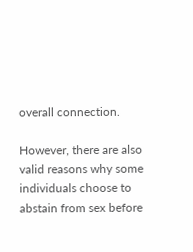overall connection.

However, there are also valid reasons why some individuals choose to abstain from sex before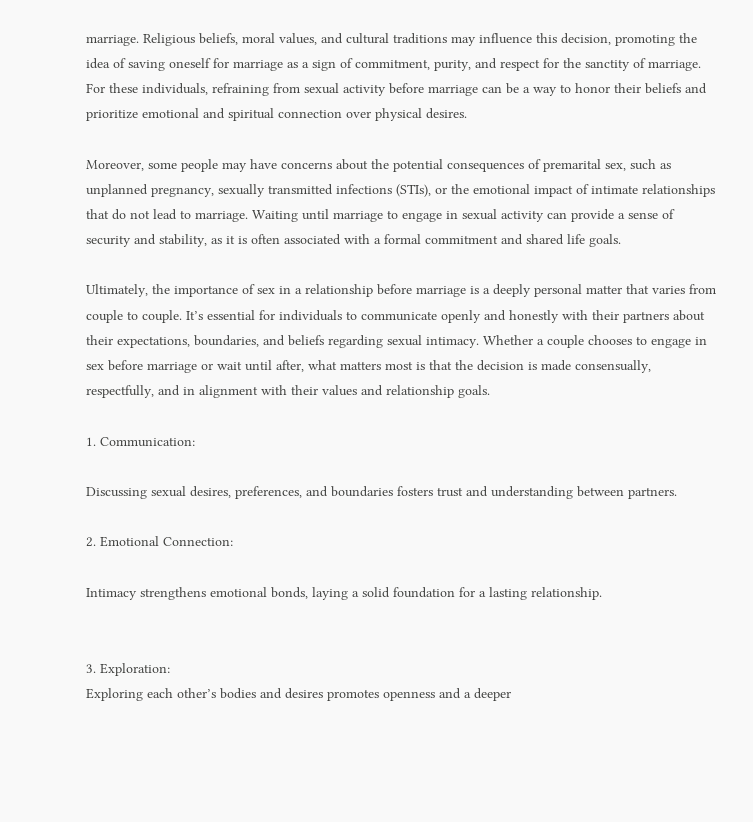marriage. Religious beliefs, moral values, and cultural traditions may influence this decision, promoting the idea of saving oneself for marriage as a sign of commitment, purity, and respect for the sanctity of marriage. For these individuals, refraining from sexual activity before marriage can be a way to honor their beliefs and prioritize emotional and spiritual connection over physical desires.

Moreover, some people may have concerns about the potential consequences of premarital sex, such as unplanned pregnancy, sexually transmitted infections (STIs), or the emotional impact of intimate relationships that do not lead to marriage. Waiting until marriage to engage in sexual activity can provide a sense of security and stability, as it is often associated with a formal commitment and shared life goals.

Ultimately, the importance of sex in a relationship before marriage is a deeply personal matter that varies from couple to couple. It’s essential for individuals to communicate openly and honestly with their partners about their expectations, boundaries, and beliefs regarding sexual intimacy. Whether a couple chooses to engage in sex before marriage or wait until after, what matters most is that the decision is made consensually, respectfully, and in alignment with their values and relationship goals.

1. Communication:

Discussing sexual desires, preferences, and boundaries fosters trust and understanding between partners.

2. Emotional Connection:

Intimacy strengthens emotional bonds, laying a solid foundation for a lasting relationship.


3. Exploration:
Exploring each other’s bodies and desires promotes openness and a deeper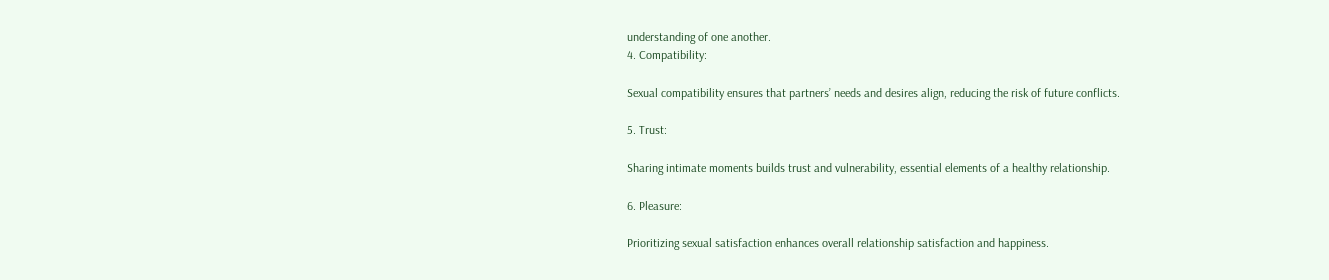understanding of one another.
4. Compatibility:

Sexual compatibility ensures that partners’ needs and desires align, reducing the risk of future conflicts.

5. Trust:

Sharing intimate moments builds trust and vulnerability, essential elements of a healthy relationship.

6. Pleasure:

Prioritizing sexual satisfaction enhances overall relationship satisfaction and happiness.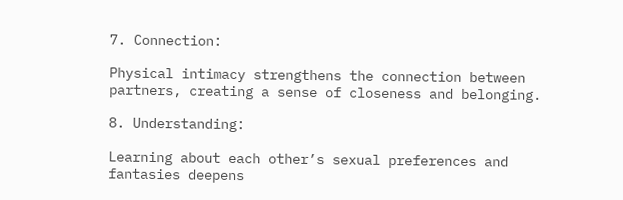7. Connection:

Physical intimacy strengthens the connection between partners, creating a sense of closeness and belonging.

8. Understanding:

Learning about each other’s sexual preferences and fantasies deepens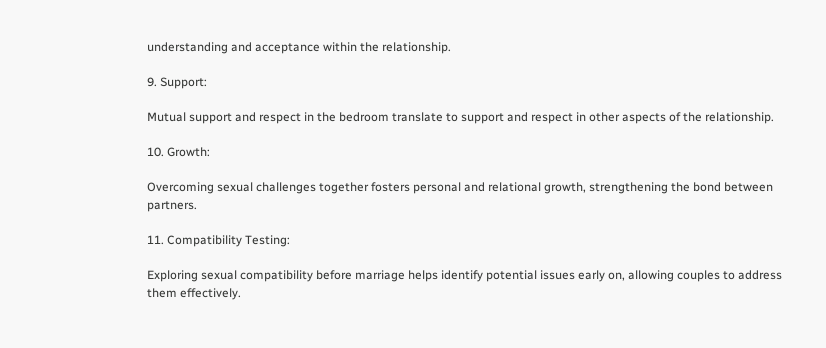understanding and acceptance within the relationship.

9. Support:

Mutual support and respect in the bedroom translate to support and respect in other aspects of the relationship.

10. Growth:

Overcoming sexual challenges together fosters personal and relational growth, strengthening the bond between partners.

11. Compatibility Testing:

Exploring sexual compatibility before marriage helps identify potential issues early on, allowing couples to address them effectively.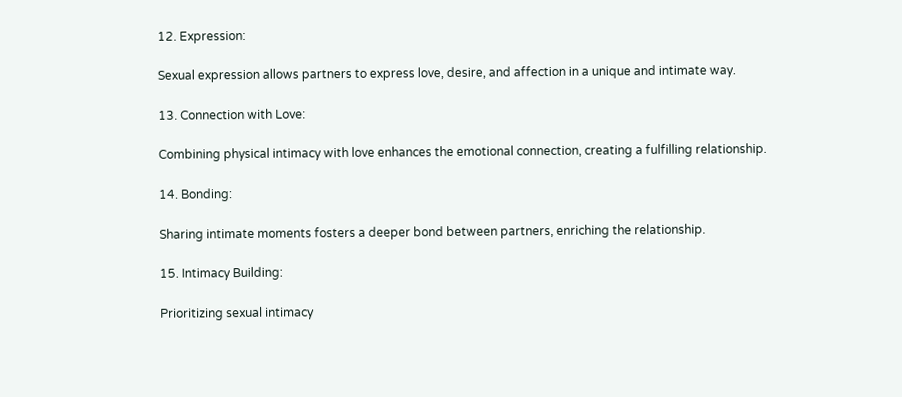12. Expression:

Sexual expression allows partners to express love, desire, and affection in a unique and intimate way.

13. Connection with Love:

Combining physical intimacy with love enhances the emotional connection, creating a fulfilling relationship.

14. Bonding:

Sharing intimate moments fosters a deeper bond between partners, enriching the relationship.

15. Intimacy Building:

Prioritizing sexual intimacy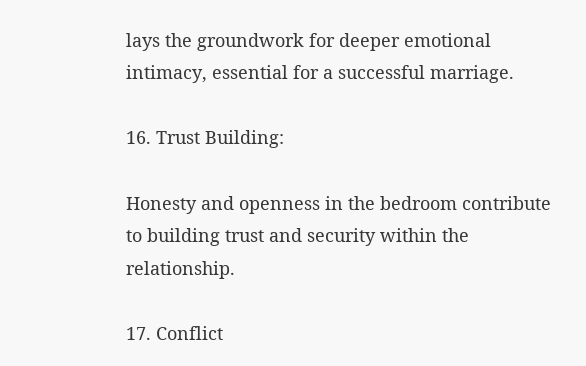lays the groundwork for deeper emotional intimacy, essential for a successful marriage.

16. Trust Building:

Honesty and openness in the bedroom contribute to building trust and security within the relationship.

17. Conflict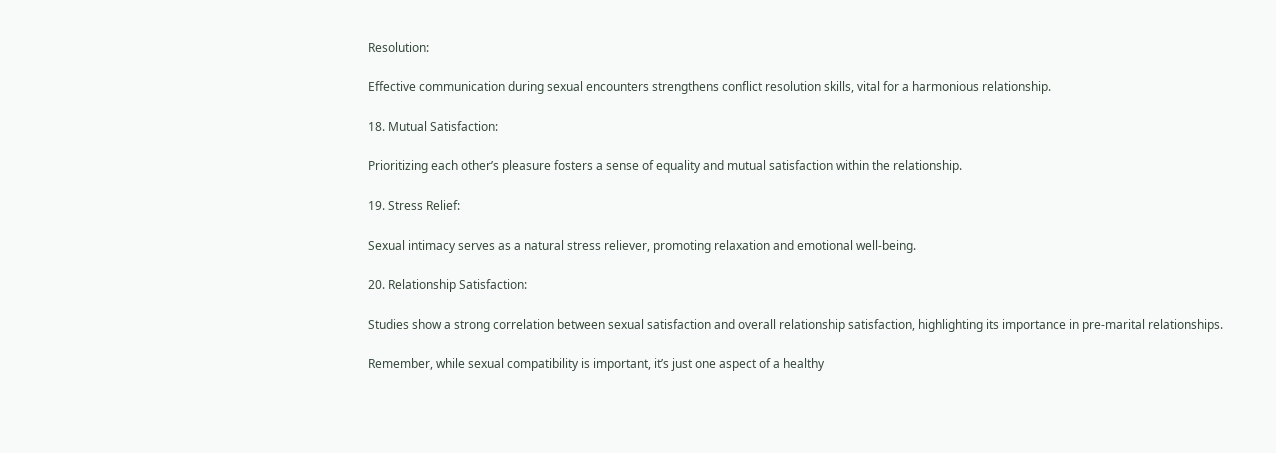Resolution:

Effective communication during sexual encounters strengthens conflict resolution skills, vital for a harmonious relationship.

18. Mutual Satisfaction:

Prioritizing each other’s pleasure fosters a sense of equality and mutual satisfaction within the relationship.

19. Stress Relief:

Sexual intimacy serves as a natural stress reliever, promoting relaxation and emotional well-being.

20. Relationship Satisfaction:

Studies show a strong correlation between sexual satisfaction and overall relationship satisfaction, highlighting its importance in pre-marital relationships.

Remember, while sexual compatibility is important, it’s just one aspect of a healthy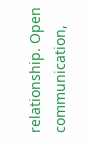relationship. Open communication,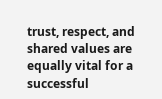trust, respect, and shared values are equally vital for a successful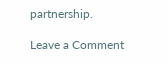partnership.

Leave a Comment